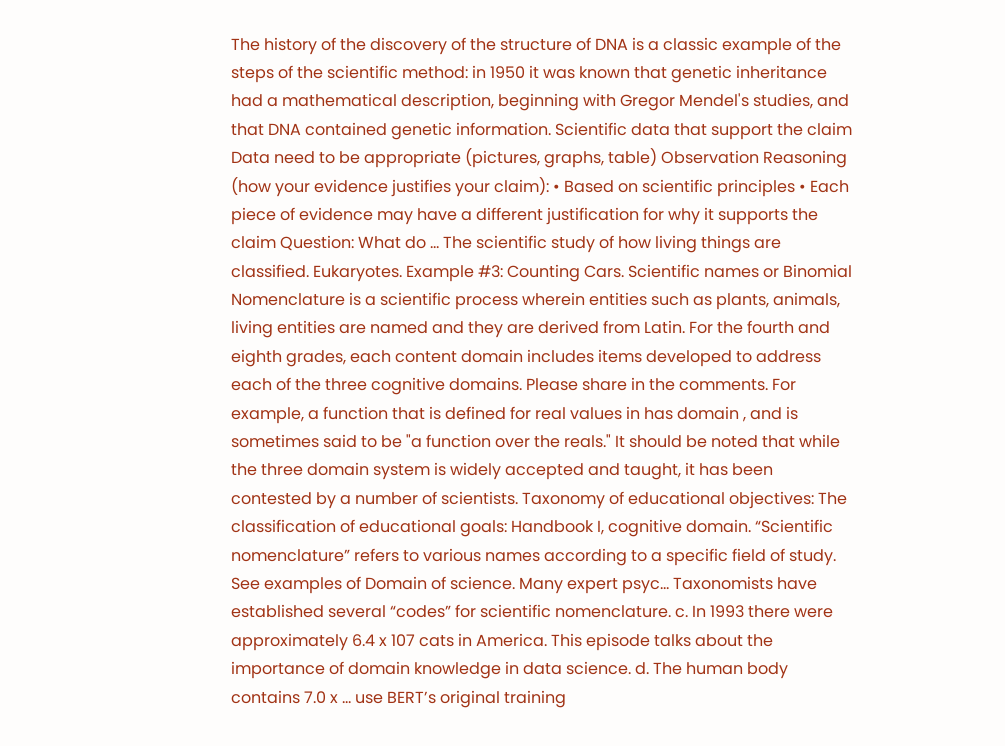The history of the discovery of the structure of DNA is a classic example of the steps of the scientific method: in 1950 it was known that genetic inheritance had a mathematical description, beginning with Gregor Mendel's studies, and that DNA contained genetic information. Scientific data that support the claim Data need to be appropriate (pictures, graphs, table) Observation Reasoning (how your evidence justifies your claim): • Based on scientific principles • Each piece of evidence may have a different justification for why it supports the claim Question: What do … The scientific study of how living things are classified. Eukaryotes. Example #3: Counting Cars. Scientific names or Binomial Nomenclature is a scientific process wherein entities such as plants, animals, living entities are named and they are derived from Latin. For the fourth and eighth grades, each content domain includes items developed to address each of the three cognitive domains. Please share in the comments. For example, a function that is defined for real values in has domain , and is sometimes said to be "a function over the reals." It should be noted that while the three domain system is widely accepted and taught, it has been contested by a number of scientists. Taxonomy of educational objectives: The classification of educational goals: Handbook I, cognitive domain. “Scientific nomenclature” refers to various names according to a specific field of study. See examples of Domain of science. Many expert psyc… Taxonomists have established several “codes” for scientific nomenclature. c. In 1993 there were approximately 6.4 x 107 cats in America. This episode talks about the importance of domain knowledge in data science. d. The human body contains 7.0 x … use BERT’s original training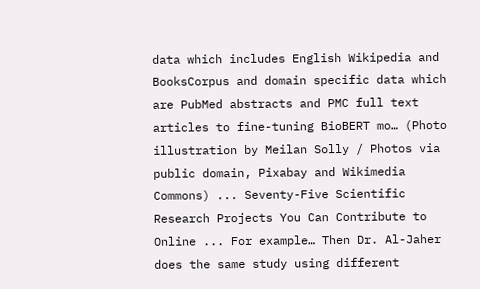data which includes English Wikipedia and BooksCorpus and domain specific data which are PubMed abstracts and PMC full text articles to fine-tuning BioBERT mo… (Photo illustration by Meilan Solly / Photos via public domain, Pixabay and Wikimedia Commons) ... Seventy-Five Scientific Research Projects You Can Contribute to Online ... For example… Then Dr. Al-Jaher does the same study using different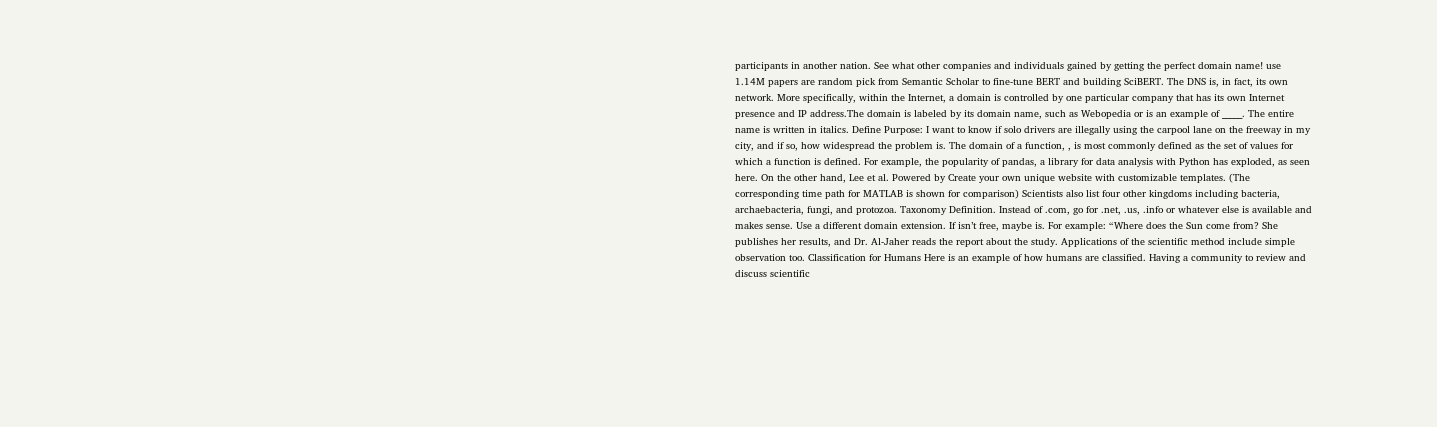participants in another nation. See what other companies and individuals gained by getting the perfect domain name! use 1.14M papers are random pick from Semantic Scholar to fine-tune BERT and building SciBERT. The DNS is, in fact, its own network. More specifically, within the Internet, a domain is controlled by one particular company that has its own Internet presence and IP address.The domain is labeled by its domain name, such as Webopedia or is an example of _____. The entire name is written in italics. Define Purpose: I want to know if solo drivers are illegally using the carpool lane on the freeway in my city, and if so, how widespread the problem is. The domain of a function, , is most commonly defined as the set of values for which a function is defined. For example, the popularity of pandas, a library for data analysis with Python has exploded, as seen here. On the other hand, Lee et al. Powered by Create your own unique website with customizable templates. (The corresponding time path for MATLAB is shown for comparison) Scientists also list four other kingdoms including bacteria, archaebacteria, fungi, and protozoa. Taxonomy Definition. Instead of .com, go for .net, .us, .info or whatever else is available and makes sense. Use a different domain extension. If isn’t free, maybe is. For example: “Where does the Sun come from? She publishes her results, and Dr. Al-Jaher reads the report about the study. Applications of the scientific method include simple observation too. Classification for Humans Here is an example of how humans are classified. Having a community to review and discuss scientific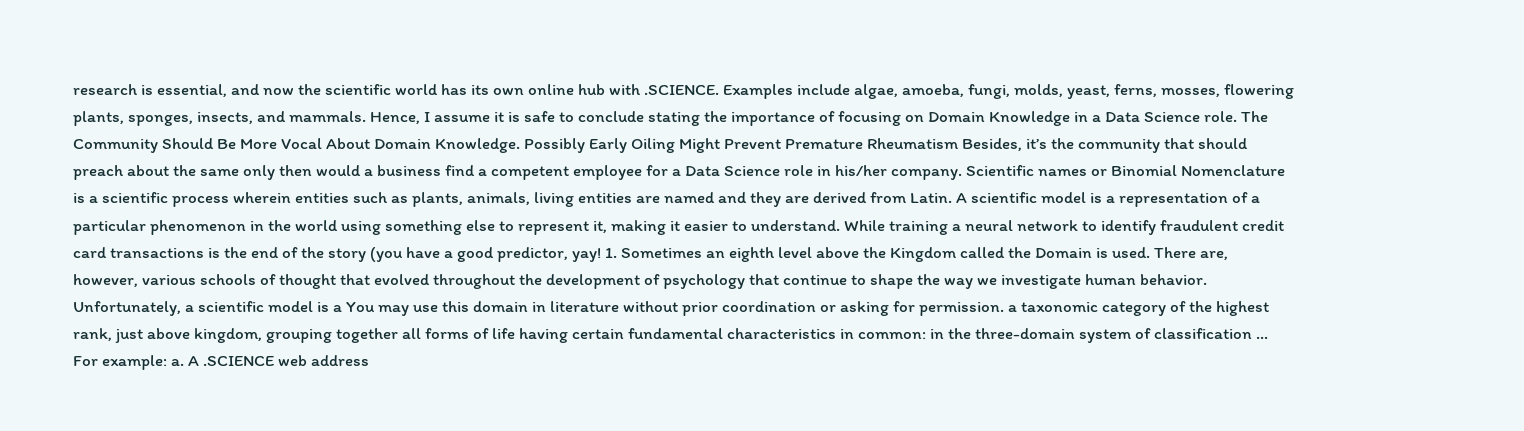research is essential, and now the scientific world has its own online hub with .SCIENCE. Examples include algae, amoeba, fungi, molds, yeast, ferns, mosses, flowering plants, sponges, insects, and mammals. Hence, I assume it is safe to conclude stating the importance of focusing on Domain Knowledge in a Data Science role. The Community Should Be More Vocal About Domain Knowledge. Possibly Early Oiling Might Prevent Premature Rheumatism Besides, it’s the community that should preach about the same only then would a business find a competent employee for a Data Science role in his/her company. Scientific names or Binomial Nomenclature is a scientific process wherein entities such as plants, animals, living entities are named and they are derived from Latin. A scientific model is a representation of a particular phenomenon in the world using something else to represent it, making it easier to understand. While training a neural network to identify fraudulent credit card transactions is the end of the story (you have a good predictor, yay! 1. Sometimes an eighth level above the Kingdom called the Domain is used. There are, however, various schools of thought that evolved throughout the development of psychology that continue to shape the way we investigate human behavior. Unfortunately, a scientific model is a You may use this domain in literature without prior coordination or asking for permission. a taxonomic category of the highest rank, just above kingdom, grouping together all forms of life having certain fundamental characteristics in common: in the three-domain system of classification … For example: a. A .SCIENCE web address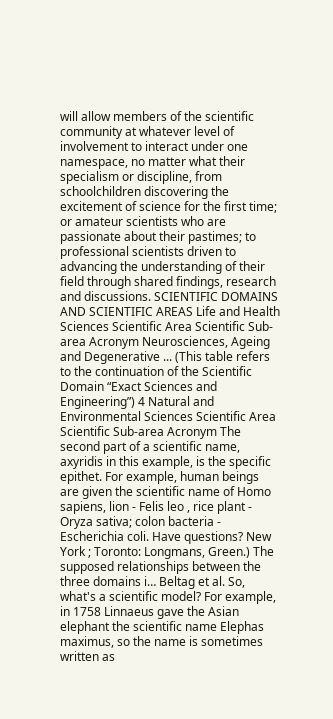will allow members of the scientific community at whatever level of involvement to interact under one namespace, no matter what their specialism or discipline, from schoolchildren discovering the excitement of science for the first time; or amateur scientists who are passionate about their pastimes; to professional scientists driven to advancing the understanding of their field through shared findings, research and discussions. SCIENTIFIC DOMAINS AND SCIENTIFIC AREAS Life and Health Sciences Scientific Area Scientific Sub-area Acronym Neurosciences, Ageing and Degenerative ... (This table refers to the continuation of the Scientific Domain “Exact Sciences and Engineering”) 4 Natural and Environmental Sciences Scientific Area Scientific Sub-area Acronym The second part of a scientific name, axyridis in this example, is the specific epithet. For example, human beings are given the scientific name of Homo sapiens, lion - Felis leo , rice plant - Oryza sativa; colon bacteria - Escherichia coli. Have questions? New York ; Toronto: Longmans, Green.) The supposed relationships between the three domains i… Beltag et al. So, what's a scientific model? For example, in 1758 Linnaeus gave the Asian elephant the scientific name Elephas maximus, so the name is sometimes written as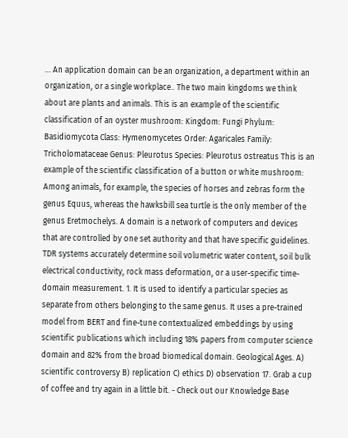… An application domain can be an organization, a department within an organization, or a single workplace.. The two main kingdoms we think about are plants and animals. This is an example of the scientific classification of an oyster mushroom: Kingdom: Fungi Phylum: Basidiomycota Class: Hymenomycetes Order: Agaricales Family: Tricholomataceae Genus: Pleurotus Species: Pleurotus ostreatus This is an example of the scientific classification of a button or white mushroom: Among animals, for example, the species of horses and zebras form the genus Equus, whereas the hawksbill sea turtle is the only member of the genus Eretmochelys. A domain is a network of computers and devices that are controlled by one set authority and that have specific guidelines. TDR systems accurately determine soil volumetric water content, soil bulk electrical conductivity, rock mass deformation, or a user-specific time-domain measurement. 1. It is used to identify a particular species as separate from others belonging to the same genus. It uses a pre-trained model from BERT and fine-tune contextualized embeddings by using scientific publications which including 18% papers from computer science domain and 82% from the broad biomedical domain. Geological Ages. A) scientific controversy B) replication C) ethics D) observation 17. Grab a cup of coffee and try again in a little bit. - Check out our Knowledge Base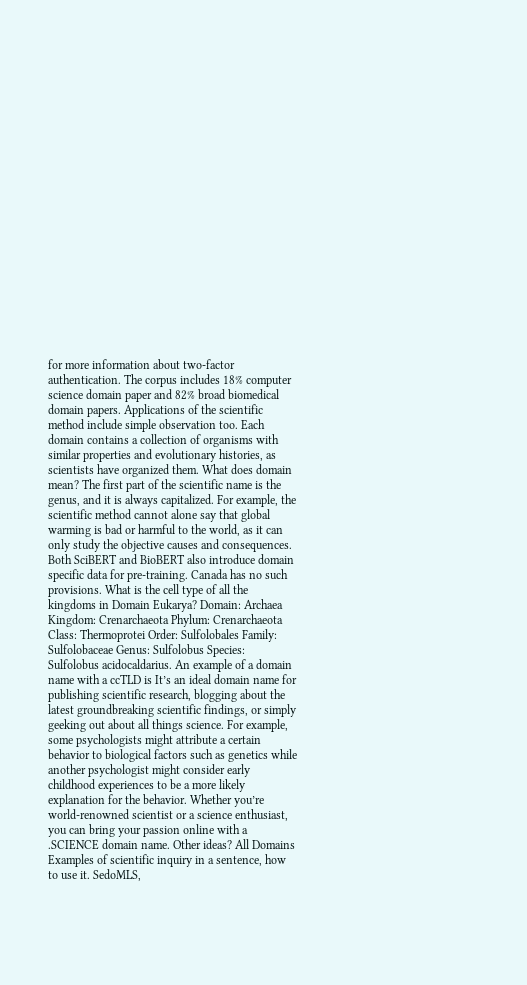for more information about two-factor authentication. The corpus includes 18% computer science domain paper and 82% broad biomedical domain papers. Applications of the scientific method include simple observation too. Each domain contains a collection of organisms with similar properties and evolutionary histories, as scientists have organized them. What does domain mean? The first part of the scientific name is the genus, and it is always capitalized. For example, the scientific method cannot alone say that global warming is bad or harmful to the world, as it can only study the objective causes and consequences. Both SciBERT and BioBERT also introduce domain specific data for pre-training. Canada has no such provisions. What is the cell type of all the kingdoms in Domain Eukarya? Domain: Archaea Kingdom: Crenarchaeota Phylum: Crenarchaeota Class: Thermoprotei Order: Sulfolobales Family: Sulfolobaceae Genus: Sulfolobus Species: Sulfolobus acidocaldarius. An example of a domain name with a ccTLD is It’s an ideal domain name for publishing scientific research, blogging about the latest groundbreaking scientific findings, or simply geeking out about all things science. For example, some psychologists might attribute a certain behavior to biological factors such as genetics while another psychologist might consider early childhood experiences to be a more likely explanation for the behavior. Whether you’re world-renowned scientist or a science enthusiast, you can bring your passion online with a .SCIENCE domain name. Other ideas? All Domains Examples of scientific inquiry in a sentence, how to use it. SedoMLS,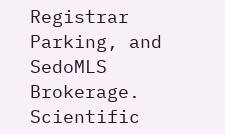Registrar Parking, and SedoMLS Brokerage. Scientific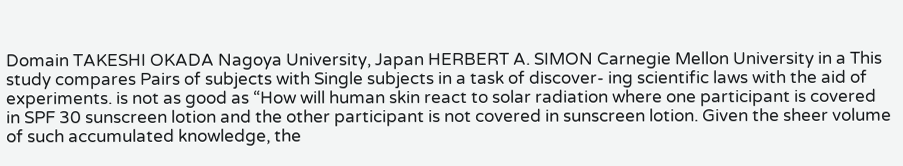Domain TAKESHI OKADA Nagoya University, Japan HERBERT A. SIMON Carnegie Mellon University in a This study compares Pairs of subjects with Single subjects in a task of discover- ing scientific laws with the aid of experiments. is not as good as “How will human skin react to solar radiation where one participant is covered in SPF 30 sunscreen lotion and the other participant is not covered in sunscreen lotion. Given the sheer volume of such accumulated knowledge, the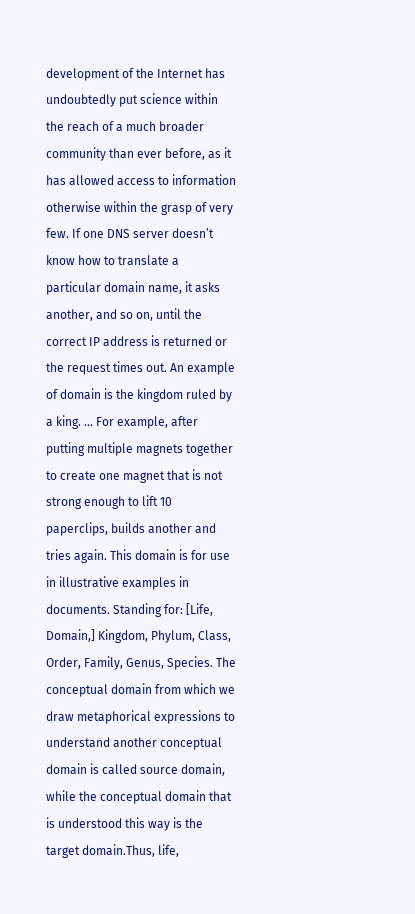development of the Internet has undoubtedly put science within the reach of a much broader community than ever before, as it has allowed access to information otherwise within the grasp of very few. If one DNS server doesn’t know how to translate a particular domain name, it asks another, and so on, until the correct IP address is returned or the request times out. An example of domain is the kingdom ruled by a king. ... For example, after putting multiple magnets together to create one magnet that is not strong enough to lift 10 paperclips, builds another and tries again. This domain is for use in illustrative examples in documents. Standing for: [Life, Domain,] Kingdom, Phylum, Class, Order, Family, Genus, Species. The conceptual domain from which we draw metaphorical expressions to understand another conceptual domain is called source domain, while the conceptual domain that is understood this way is the target domain.Thus, life,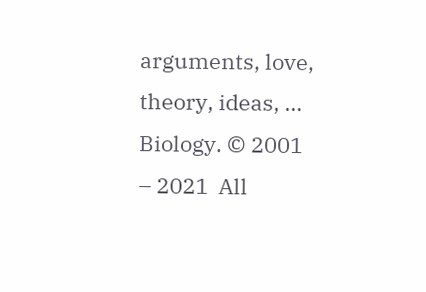arguments, love, theory, ideas, … Biology. © 2001 – 2021  All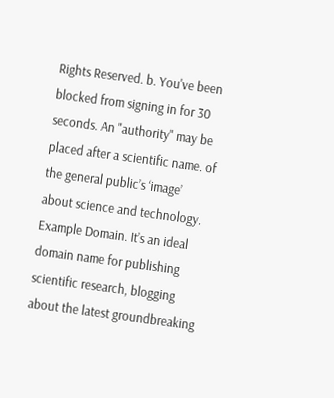Rights Reserved. b. You've been blocked from signing in for 30 seconds. An "authority" may be placed after a scientific name. of the general public’s ‘image’ about science and technology. Example Domain. It’s an ideal domain name for publishing scientific research, blogging about the latest groundbreaking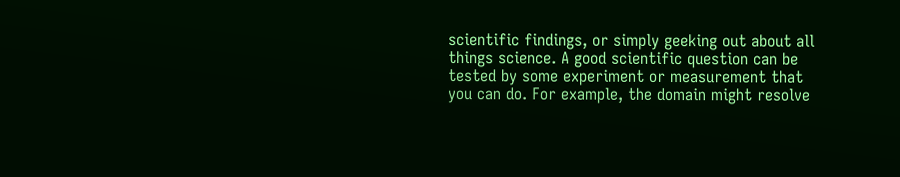scientific findings, or simply geeking out about all things science. A good scientific question can be tested by some experiment or measurement that you can do. For example, the domain might resolve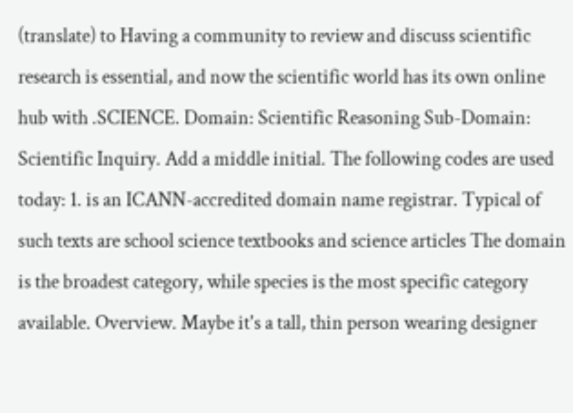(translate) to Having a community to review and discuss scientific research is essential, and now the scientific world has its own online hub with .SCIENCE. Domain: Scientific Reasoning Sub-Domain: Scientific Inquiry. Add a middle initial. The following codes are used today: 1. is an ICANN-accredited domain name registrar. Typical of such texts are school science textbooks and science articles The domain is the broadest category, while species is the most specific category available. Overview. Maybe it's a tall, thin person wearing designer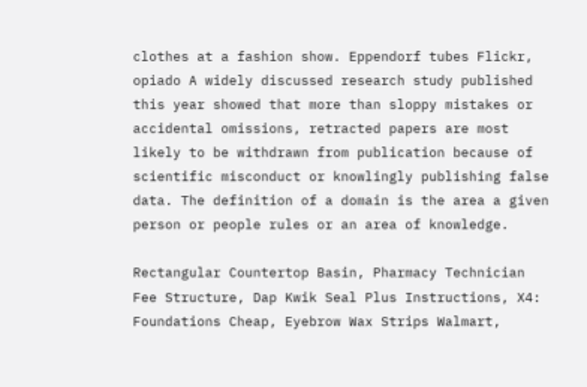clothes at a fashion show. Eppendorf tubes Flickr, opiado A widely discussed research study published this year showed that more than sloppy mistakes or accidental omissions, retracted papers are most likely to be withdrawn from publication because of scientific misconduct or knowlingly publishing false data. The definition of a domain is the area a given person or people rules or an area of knowledge.

Rectangular Countertop Basin, Pharmacy Technician Fee Structure, Dap Kwik Seal Plus Instructions, X4: Foundations Cheap, Eyebrow Wax Strips Walmart,